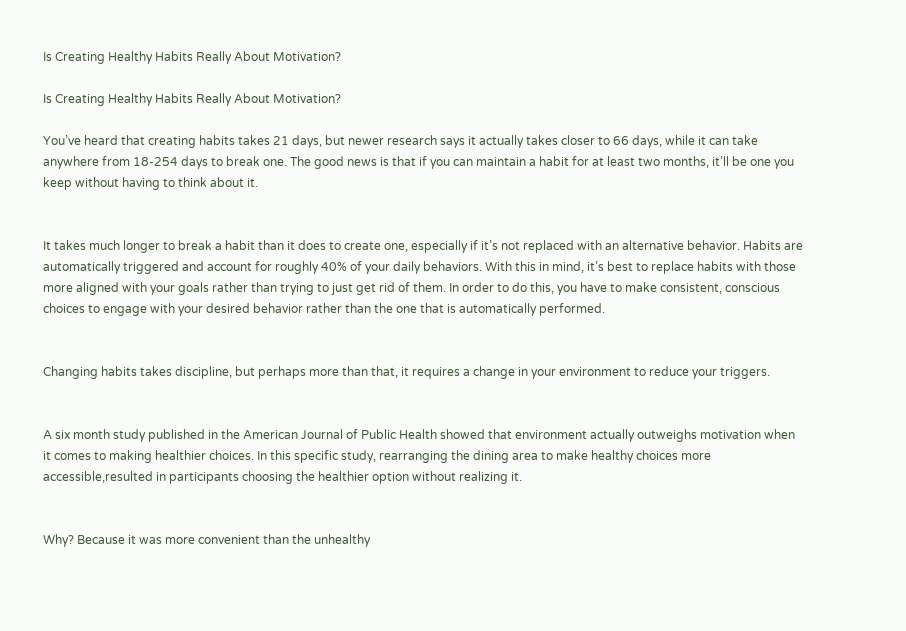Is Creating Healthy Habits Really About Motivation?

Is Creating Healthy Habits Really About Motivation?

You’ve heard that creating habits takes 21 days, but newer research says it actually takes closer to 66 days, while it can take anywhere from 18-254 days to break one. The good news is that if you can maintain a habit for at least two months, it’ll be one you keep without having to think about it.


It takes much longer to break a habit than it does to create one, especially if it’s not replaced with an alternative behavior. Habits are automatically triggered and account for roughly 40% of your daily behaviors. With this in mind, it’s best to replace habits with those more aligned with your goals rather than trying to just get rid of them. In order to do this, you have to make consistent, conscious choices to engage with your desired behavior rather than the one that is automatically performed.


Changing habits takes discipline, but perhaps more than that, it requires a change in your environment to reduce your triggers.


A six month study published in the American Journal of Public Health showed that environment actually outweighs motivation when it comes to making healthier choices. In this specific study, rearranging the dining area to make healthy choices more accessible,resulted in participants choosing the healthier option without realizing it.


Why? Because it was more convenient than the unhealthy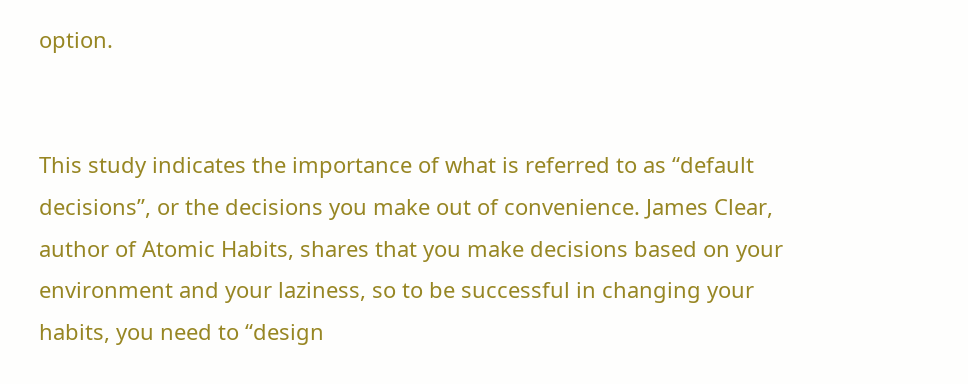option.


This study indicates the importance of what is referred to as “default decisions”, or the decisions you make out of convenience. James Clear, author of Atomic Habits, shares that you make decisions based on your environment and your laziness, so to be successful in changing your habits, you need to “design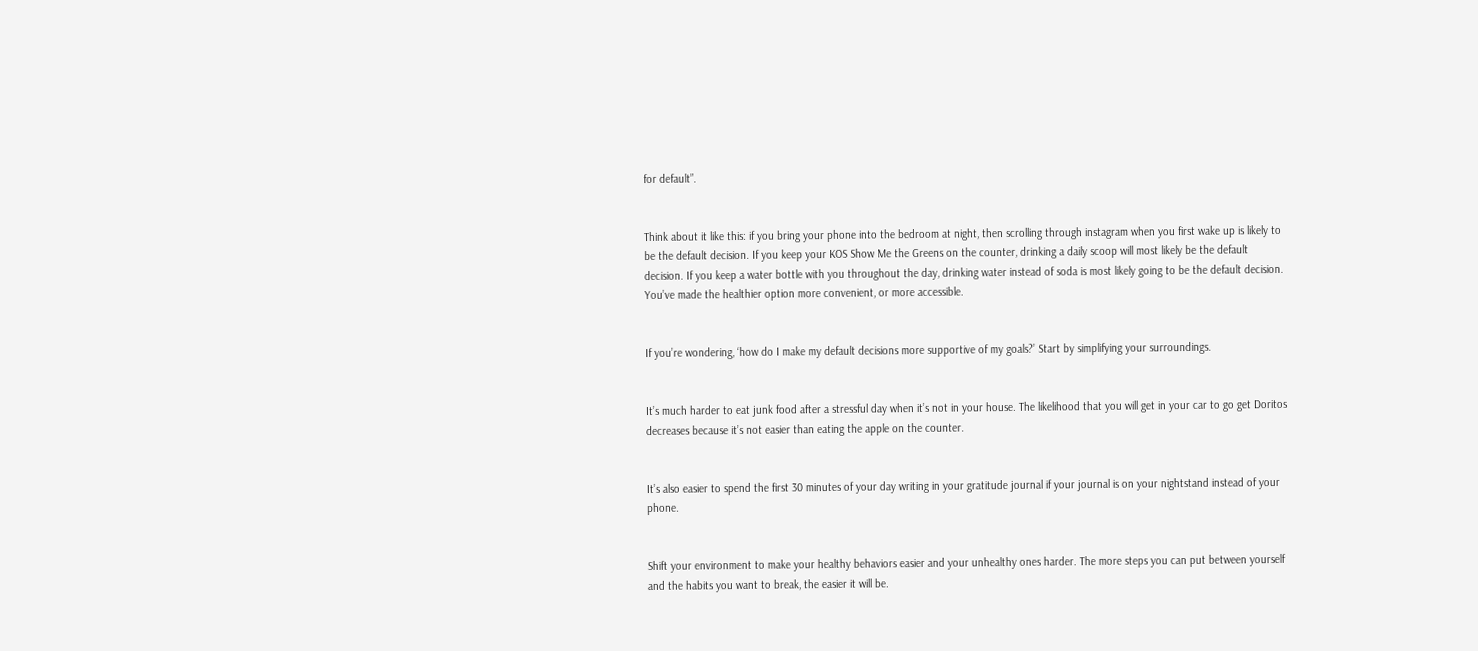for default”.


Think about it like this: if you bring your phone into the bedroom at night, then scrolling through instagram when you first wake up is likely to be the default decision. If you keep your KOS Show Me the Greens on the counter, drinking a daily scoop will most likely be the default decision. If you keep a water bottle with you throughout the day, drinking water instead of soda is most likely going to be the default decision. You’ve made the healthier option more convenient, or more accessible.


If you’re wondering, ‘how do I make my default decisions more supportive of my goals?’ Start by simplifying your surroundings.


It’s much harder to eat junk food after a stressful day when it’s not in your house. The likelihood that you will get in your car to go get Doritos decreases because it’s not easier than eating the apple on the counter.


It’s also easier to spend the first 30 minutes of your day writing in your gratitude journal if your journal is on your nightstand instead of your phone.


Shift your environment to make your healthy behaviors easier and your unhealthy ones harder. The more steps you can put between yourself and the habits you want to break, the easier it will be.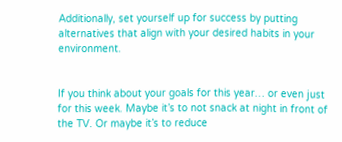Additionally, set yourself up for success by putting alternatives that align with your desired habits in your environment.


If you think about your goals for this year… or even just for this week. Maybe it’s to not snack at night in front of the TV. Or maybe it’s to reduce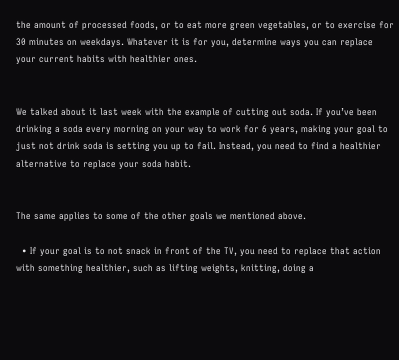the amount of processed foods, or to eat more green vegetables, or to exercise for 30 minutes on weekdays. Whatever it is for you, determine ways you can replace your current habits with healthier ones.


We talked about it last week with the example of cutting out soda. If you’ve been drinking a soda every morning on your way to work for 6 years, making your goal to just not drink soda is setting you up to fail. Instead, you need to find a healthier alternative to replace your soda habit.


The same applies to some of the other goals we mentioned above.

  • If your goal is to not snack in front of the TV, you need to replace that action with something healthier, such as lifting weights, knitting, doing a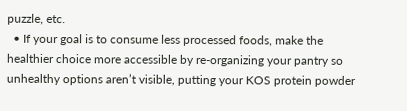puzzle, etc.
  • If your goal is to consume less processed foods, make the healthier choice more accessible by re-organizing your pantry so unhealthy options aren’t visible, putting your KOS protein powder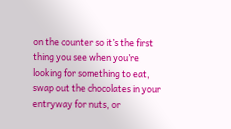on the counter so it’s the first thing you see when you’re looking for something to eat, swap out the chocolates in your entryway for nuts, or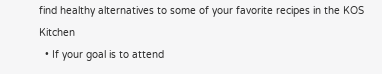find healthy alternatives to some of your favorite recipes in the KOS Kitchen
  • If your goal is to attend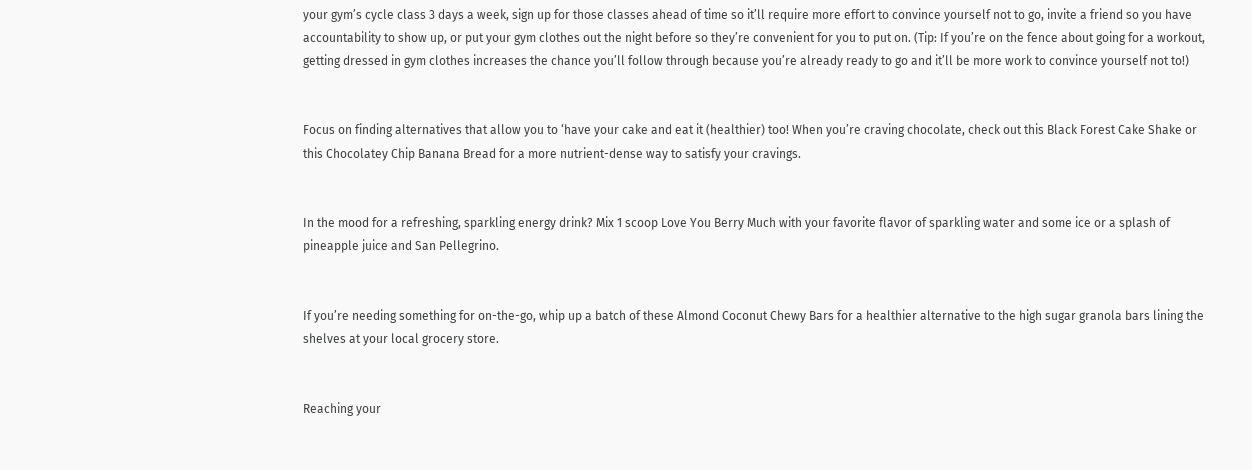your gym’s cycle class 3 days a week, sign up for those classes ahead of time so it’ll require more effort to convince yourself not to go, invite a friend so you have accountability to show up, or put your gym clothes out the night before so they’re convenient for you to put on. (Tip: If you’re on the fence about going for a workout, getting dressed in gym clothes increases the chance you’ll follow through because you’re already ready to go and it’ll be more work to convince yourself not to!)


Focus on finding alternatives that allow you to ‘have your cake and eat it (healthier) too! When you’re craving chocolate, check out this Black Forest Cake Shake or this Chocolatey Chip Banana Bread for a more nutrient-dense way to satisfy your cravings.


In the mood for a refreshing, sparkling energy drink? Mix 1 scoop Love You Berry Much with your favorite flavor of sparkling water and some ice or a splash of pineapple juice and San Pellegrino.


If you’re needing something for on-the-go, whip up a batch of these Almond Coconut Chewy Bars for a healthier alternative to the high sugar granola bars lining the shelves at your local grocery store.


Reaching your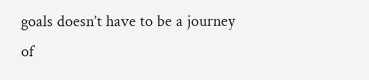goals doesn’t have to be a journey of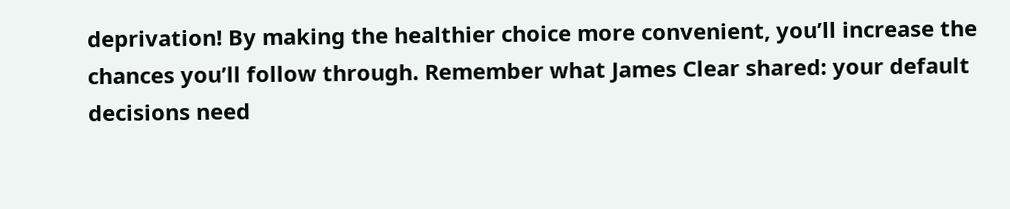deprivation! By making the healthier choice more convenient, you’ll increase the chances you’ll follow through. Remember what James Clear shared: your default decisions need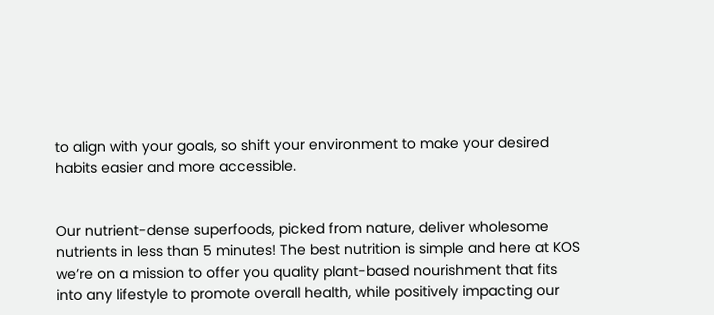to align with your goals, so shift your environment to make your desired habits easier and more accessible.


Our nutrient-dense superfoods, picked from nature, deliver wholesome nutrients in less than 5 minutes! The best nutrition is simple and here at KOS we’re on a mission to offer you quality plant-based nourishment that fits into any lifestyle to promote overall health, while positively impacting our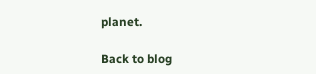planet.

Back to blog